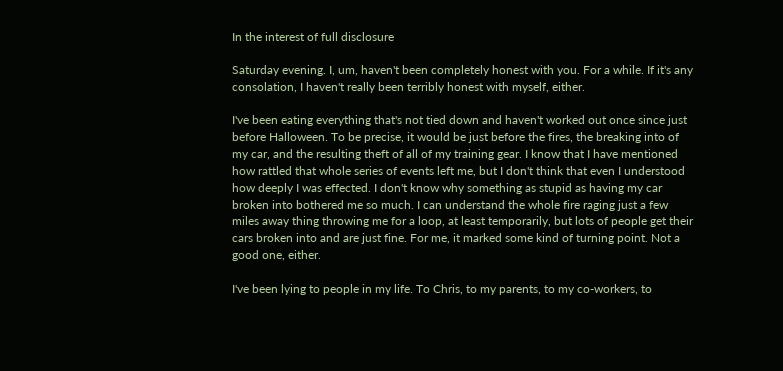In the interest of full disclosure

Saturday evening. I, um, haven't been completely honest with you. For a while. If it's any consolation, I haven't really been terribly honest with myself, either.

I've been eating everything that's not tied down and haven't worked out once since just before Halloween. To be precise, it would be just before the fires, the breaking into of my car, and the resulting theft of all of my training gear. I know that I have mentioned how rattled that whole series of events left me, but I don't think that even I understood how deeply I was effected. I don't know why something as stupid as having my car broken into bothered me so much. I can understand the whole fire raging just a few miles away thing throwing me for a loop, at least temporarily, but lots of people get their cars broken into and are just fine. For me, it marked some kind of turning point. Not a good one, either.

I've been lying to people in my life. To Chris, to my parents, to my co-workers, to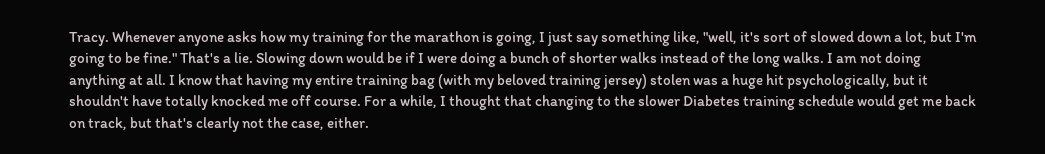Tracy. Whenever anyone asks how my training for the marathon is going, I just say something like, "well, it's sort of slowed down a lot, but I'm going to be fine." That's a lie. Slowing down would be if I were doing a bunch of shorter walks instead of the long walks. I am not doing anything at all. I know that having my entire training bag (with my beloved training jersey) stolen was a huge hit psychologically, but it shouldn't have totally knocked me off course. For a while, I thought that changing to the slower Diabetes training schedule would get me back on track, but that's clearly not the case, either.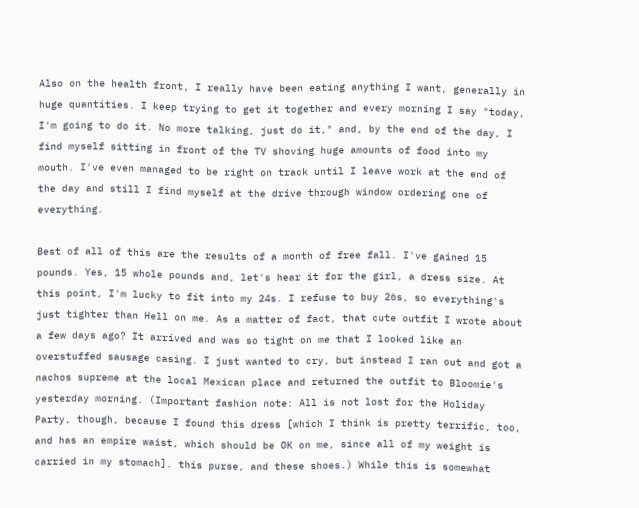Also on the health front, I really have been eating anything I want, generally in huge quantities. I keep trying to get it together and every morning I say "today, I'm going to do it. No more talking, just do it," and, by the end of the day, I find myself sitting in front of the TV shoving huge amounts of food into my mouth. I've even managed to be right on track until I leave work at the end of the day and still I find myself at the drive through window ordering one of everything.

Best of all of this are the results of a month of free fall. I've gained 15 pounds. Yes, 15 whole pounds and, let's hear it for the girl, a dress size. At this point, I'm lucky to fit into my 24s. I refuse to buy 26s, so everything's just tighter than Hell on me. As a matter of fact, that cute outfit I wrote about a few days ago? It arrived and was so tight on me that I looked like an overstuffed sausage casing. I just wanted to cry, but instead I ran out and got a nachos supreme at the local Mexican place and returned the outfit to Bloomie's yesterday morning. (Important fashion note: All is not lost for the Holiday Party, though, because I found this dress [which I think is pretty terrific, too, and has an empire waist, which should be OK on me, since all of my weight is carried in my stomach]. this purse, and these shoes.) While this is somewhat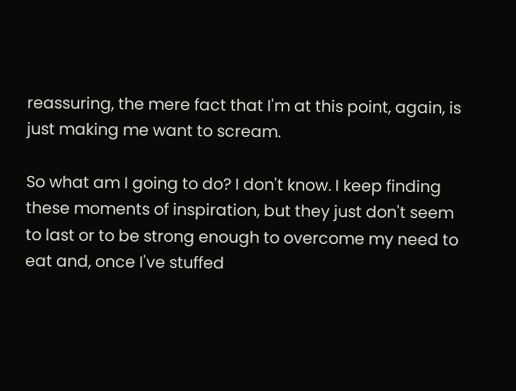reassuring, the mere fact that I'm at this point, again, is just making me want to scream.

So what am I going to do? I don't know. I keep finding these moments of inspiration, but they just don't seem to last or to be strong enough to overcome my need to eat and, once I've stuffed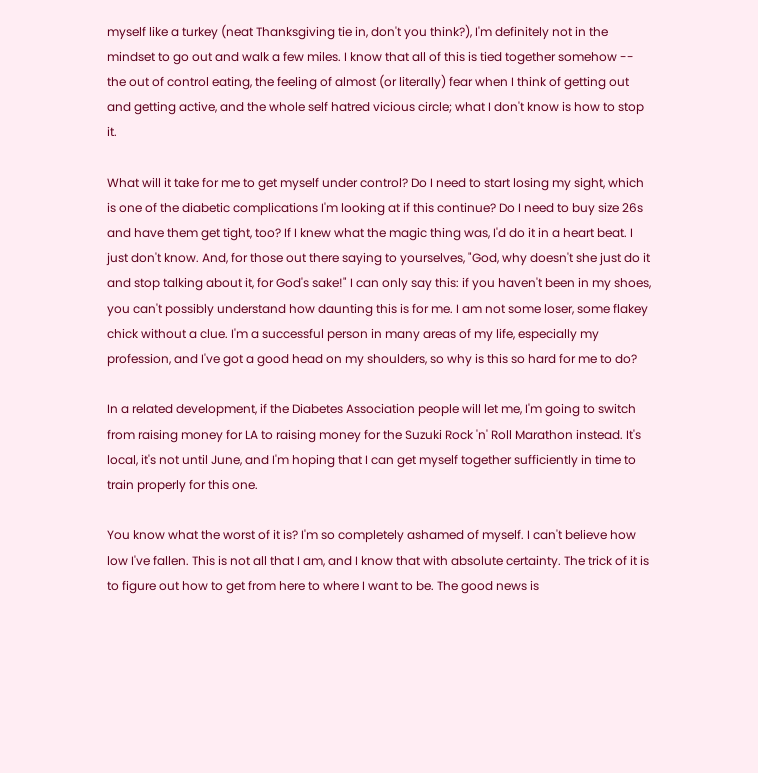myself like a turkey (neat Thanksgiving tie in, don't you think?), I'm definitely not in the mindset to go out and walk a few miles. I know that all of this is tied together somehow -- the out of control eating, the feeling of almost (or literally) fear when I think of getting out and getting active, and the whole self hatred vicious circle; what I don't know is how to stop it.

What will it take for me to get myself under control? Do I need to start losing my sight, which is one of the diabetic complications I'm looking at if this continue? Do I need to buy size 26s and have them get tight, too? If I knew what the magic thing was, I'd do it in a heart beat. I just don't know. And, for those out there saying to yourselves, "God, why doesn't she just do it and stop talking about it, for God's sake!" I can only say this: if you haven't been in my shoes, you can't possibly understand how daunting this is for me. I am not some loser, some flakey chick without a clue. I'm a successful person in many areas of my life, especially my profession, and I've got a good head on my shoulders, so why is this so hard for me to do?

In a related development, if the Diabetes Association people will let me, I'm going to switch from raising money for LA to raising money for the Suzuki Rock 'n' Roll Marathon instead. It's local, it's not until June, and I'm hoping that I can get myself together sufficiently in time to train properly for this one.

You know what the worst of it is? I'm so completely ashamed of myself. I can't believe how low I've fallen. This is not all that I am, and I know that with absolute certainty. The trick of it is to figure out how to get from here to where I want to be. The good news is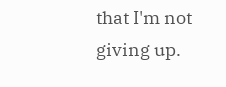that I'm not giving up.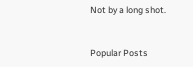Not by a long shot.


Popular Posts